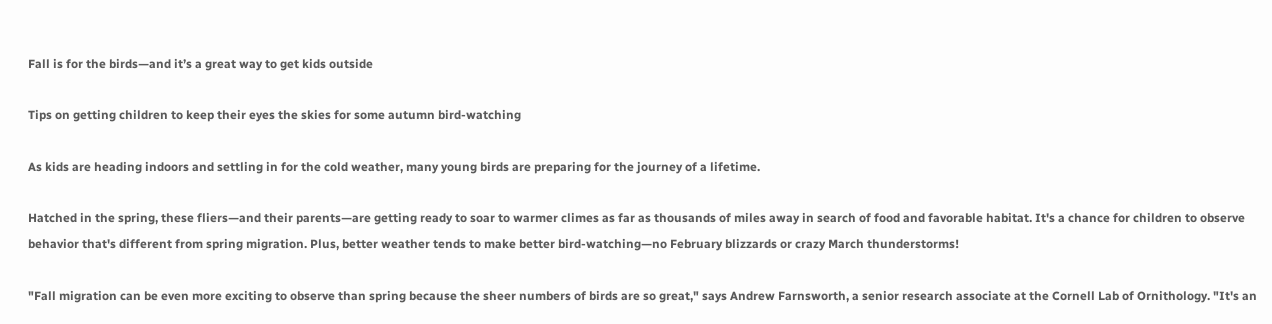Fall is for the birds—and it’s a great way to get kids outside

Tips on getting children to keep their eyes the skies for some autumn bird-watching

As kids are heading indoors and settling in for the cold weather, many young birds are preparing for the journey of a lifetime.

Hatched in the spring, these fliers—and their parents—are getting ready to soar to warmer climes as far as thousands of miles away in search of food and favorable habitat. It's a chance for children to observe behavior that's different from spring migration. Plus, better weather tends to make better bird-watching—no February blizzards or crazy March thunderstorms!

"Fall migration can be even more exciting to observe than spring because the sheer numbers of birds are so great," says Andrew Farnsworth, a senior research associate at the Cornell Lab of Ornithology. "It's an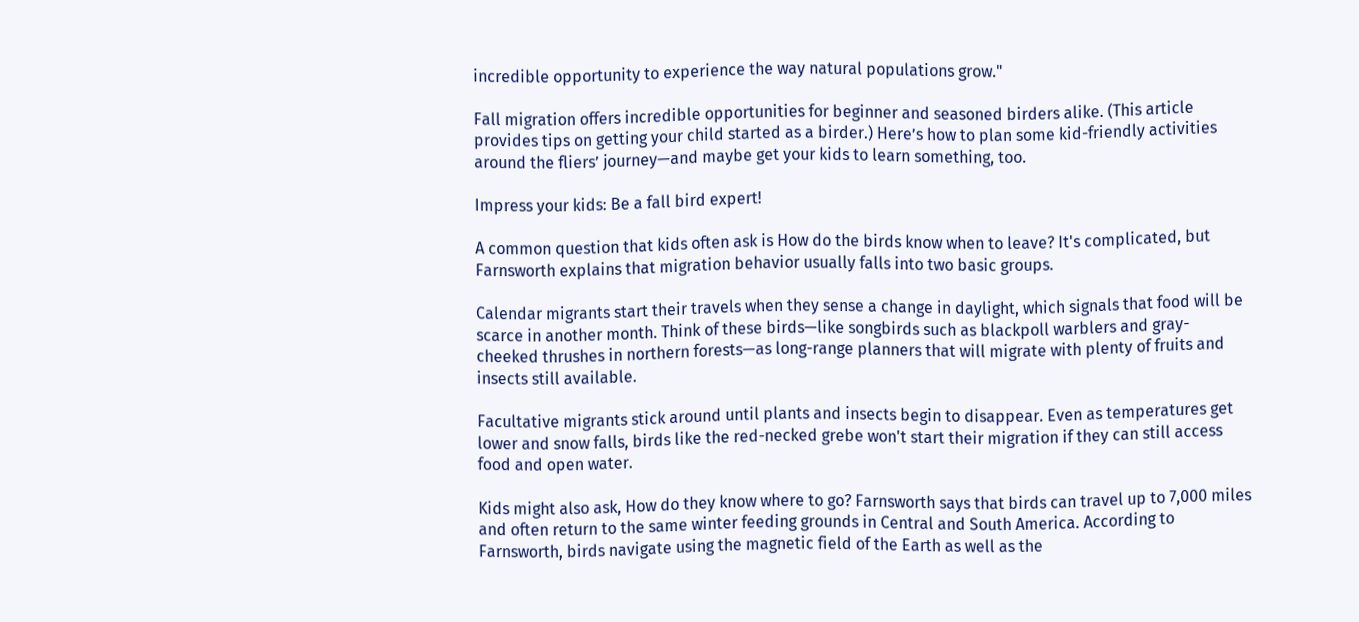incredible opportunity to experience the way natural populations grow."

Fall migration offers incredible opportunities for beginner and seasoned birders alike. (This article provides tips on getting your child started as a birder.) Here’s how to plan some kid-friendly activities around the fliers’ journey—and maybe get your kids to learn something, too.

Impress your kids: Be a fall bird expert!

A common question that kids often ask is How do the birds know when to leave? It's complicated, but Farnsworth explains that migration behavior usually falls into two basic groups.

Calendar migrants start their travels when they sense a change in daylight, which signals that food will be scarce in another month. Think of these birds—like songbirds such as blackpoll warblers and gray-cheeked thrushes in northern forests—as long-range planners that will migrate with plenty of fruits and insects still available.

Facultative migrants stick around until plants and insects begin to disappear. Even as temperatures get lower and snow falls, birds like the red-necked grebe won't start their migration if they can still access food and open water.

Kids might also ask, How do they know where to go? Farnsworth says that birds can travel up to 7,000 miles and often return to the same winter feeding grounds in Central and South America. According to Farnsworth, birds navigate using the magnetic field of the Earth as well as the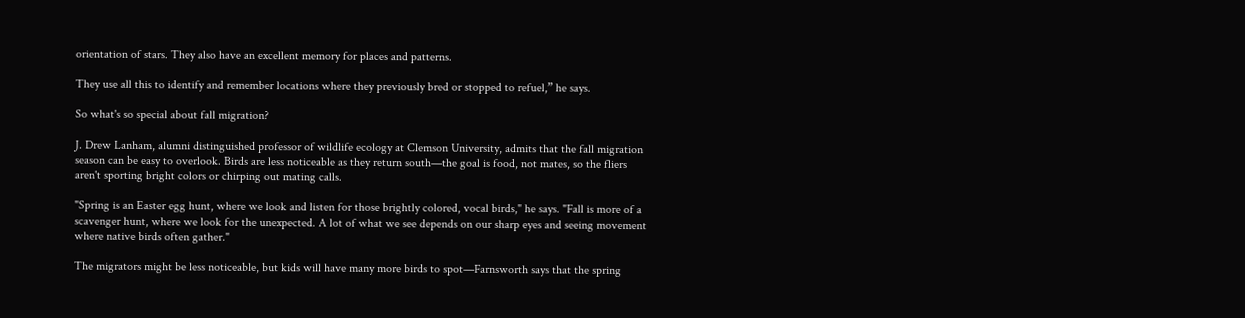orientation of stars. They also have an excellent memory for places and patterns.

They use all this to identify and remember locations where they previously bred or stopped to refuel,” he says.

So what's so special about fall migration?

J. Drew Lanham, alumni distinguished professor of wildlife ecology at Clemson University, admits that the fall migration season can be easy to overlook. Birds are less noticeable as they return south—the goal is food, not mates, so the fliers aren't sporting bright colors or chirping out mating calls.

"Spring is an Easter egg hunt, where we look and listen for those brightly colored, vocal birds," he says. "Fall is more of a scavenger hunt, where we look for the unexpected. A lot of what we see depends on our sharp eyes and seeing movement where native birds often gather."

The migrators might be less noticeable, but kids will have many more birds to spot—Farnsworth says that the spring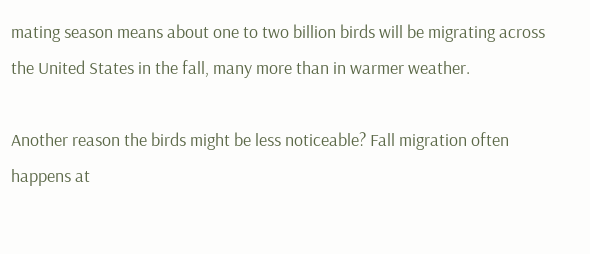mating season means about one to two billion birds will be migrating across the United States in the fall, many more than in warmer weather.

Another reason the birds might be less noticeable? Fall migration often happens at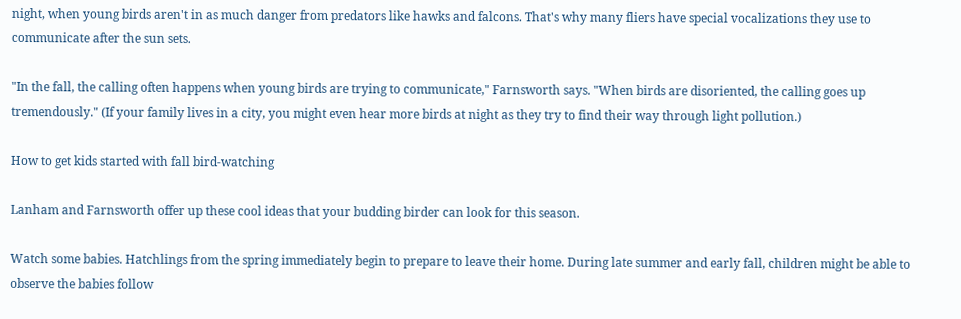night, when young birds aren't in as much danger from predators like hawks and falcons. That's why many fliers have special vocalizations they use to communicate after the sun sets.

"In the fall, the calling often happens when young birds are trying to communicate," Farnsworth says. "When birds are disoriented, the calling goes up tremendously." (If your family lives in a city, you might even hear more birds at night as they try to find their way through light pollution.)

How to get kids started with fall bird-watching

Lanham and Farnsworth offer up these cool ideas that your budding birder can look for this season.

Watch some babies. Hatchlings from the spring immediately begin to prepare to leave their home. During late summer and early fall, children might be able to observe the babies follow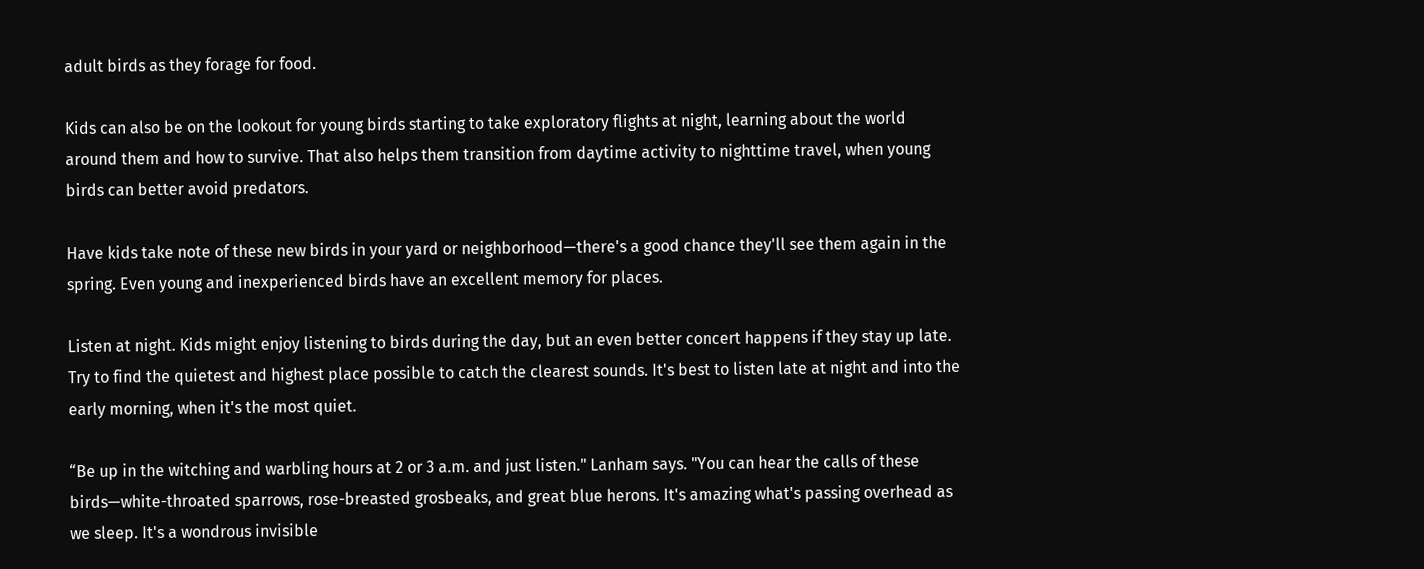adult birds as they forage for food.

Kids can also be on the lookout for young birds starting to take exploratory flights at night, learning about the world around them and how to survive. That also helps them transition from daytime activity to nighttime travel, when young birds can better avoid predators.

Have kids take note of these new birds in your yard or neighborhood—there's a good chance they'll see them again in the spring. Even young and inexperienced birds have an excellent memory for places.

Listen at night. Kids might enjoy listening to birds during the day, but an even better concert happens if they stay up late. Try to find the quietest and highest place possible to catch the clearest sounds. It's best to listen late at night and into the early morning, when it's the most quiet.

“Be up in the witching and warbling hours at 2 or 3 a.m. and just listen." Lanham says. "You can hear the calls of these birds—white-throated sparrows, rose-breasted grosbeaks, and great blue herons. It's amazing what's passing overhead as we sleep. It's a wondrous invisible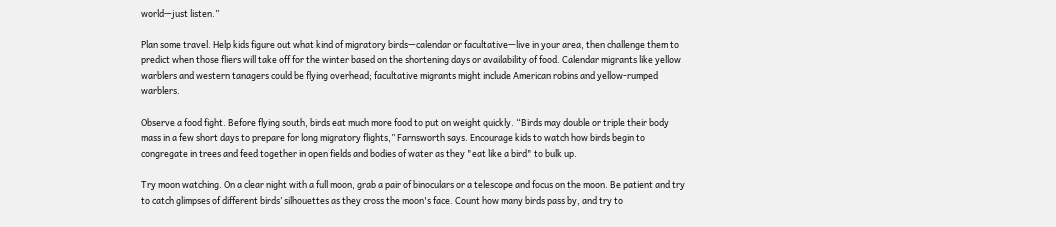world—just listen.”

Plan some travel. Help kids figure out what kind of migratory birds—calendar or facultative—live in your area, then challenge them to predict when those fliers will take off for the winter based on the shortening days or availability of food. Calendar migrants like yellow warblers and western tanagers could be flying overhead; facultative migrants might include American robins and yellow-rumped warblers.

Observe a food fight. Before flying south, birds eat much more food to put on weight quickly. “Birds may double or triple their body mass in a few short days to prepare for long migratory flights,” Farnsworth says. Encourage kids to watch how birds begin to congregate in trees and feed together in open fields and bodies of water as they "eat like a bird" to bulk up.

Try moon watching. On a clear night with a full moon, grab a pair of binoculars or a telescope and focus on the moon. Be patient and try to catch glimpses of different birds’ silhouettes as they cross the moon's face. Count how many birds pass by, and try to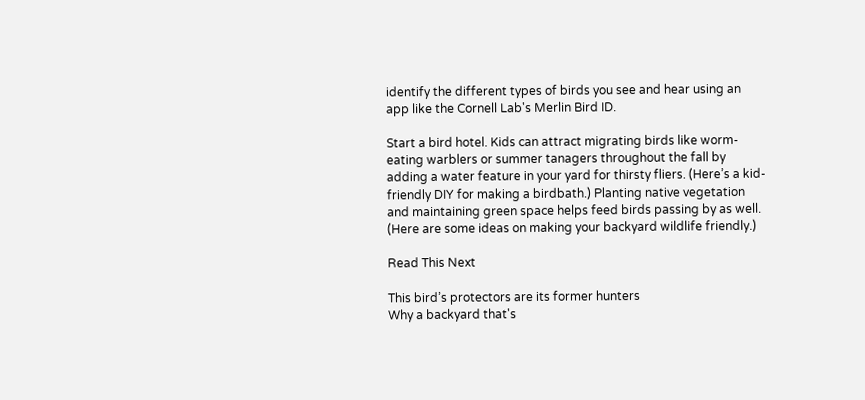identify the different types of birds you see and hear using an app like the Cornell Lab's Merlin Bird ID.

Start a bird hotel. Kids can attract migrating birds like worm-eating warblers or summer tanagers throughout the fall by adding a water feature in your yard for thirsty fliers. (Here’s a kid-friendly DIY for making a birdbath.) Planting native vegetation and maintaining green space helps feed birds passing by as well. (Here are some ideas on making your backyard wildlife friendly.)

Read This Next

This bird’s protectors are its former hunters
Why a backyard that's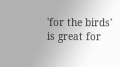'for the birds' is great for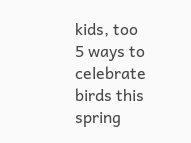kids, too
5 ways to celebrate birds this spring